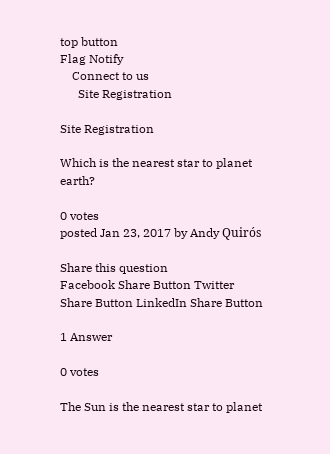top button
Flag Notify
    Connect to us
      Site Registration

Site Registration

Which is the nearest star to planet earth?

0 votes
posted Jan 23, 2017 by Andy Quirós

Share this question
Facebook Share Button Twitter Share Button LinkedIn Share Button

1 Answer

0 votes

The Sun is the nearest star to planet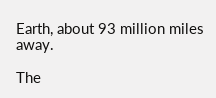Earth, about 93 million miles away.

The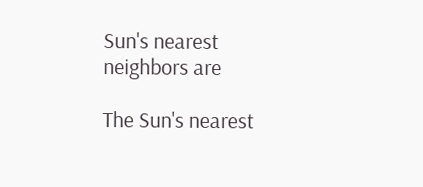Sun's nearest neighbors are

The Sun's nearest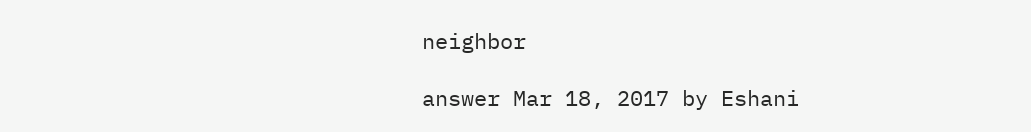neighbor

answer Mar 18, 2017 by Eshani